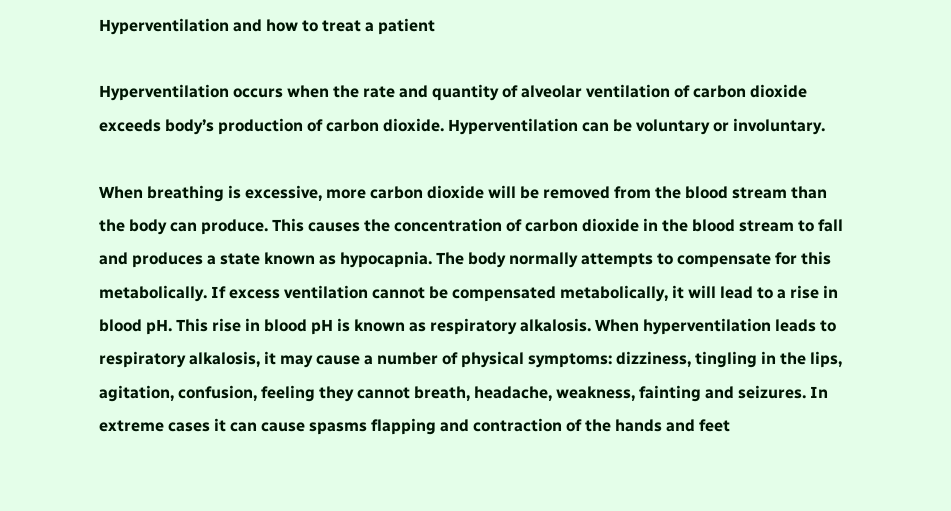Hyperventilation and how to treat a patient

Hyperventilation occurs when the rate and quantity of alveolar ventilation of carbon dioxide exceeds body’s production of carbon dioxide. Hyperventilation can be voluntary or involuntary.

When breathing is excessive, more carbon dioxide will be removed from the blood stream than the body can produce. This causes the concentration of carbon dioxide in the blood stream to fall and produces a state known as hypocapnia. The body normally attempts to compensate for this metabolically. If excess ventilation cannot be compensated metabolically, it will lead to a rise in blood pH. This rise in blood pH is known as respiratory alkalosis. When hyperventilation leads to respiratory alkalosis, it may cause a number of physical symptoms: dizziness, tingling in the lips, agitation, confusion, feeling they cannot breath, headache, weakness, fainting and seizures. In extreme cases it can cause spasms flapping and contraction of the hands and feet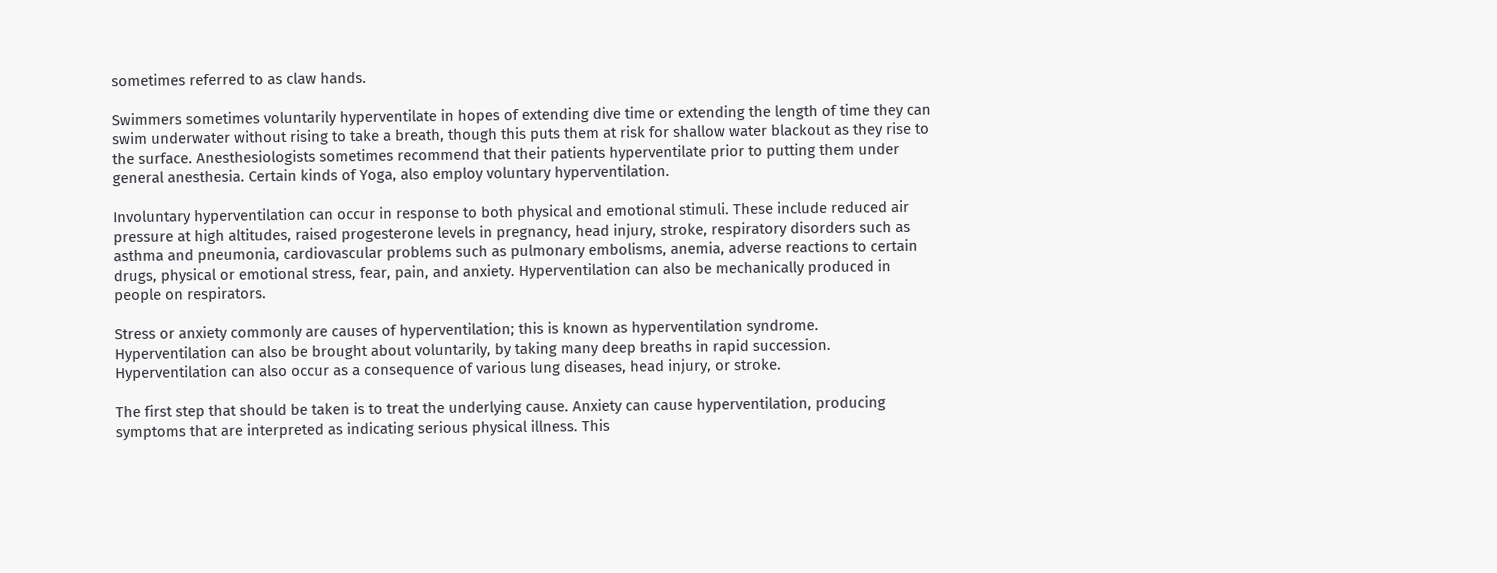sometimes referred to as claw hands.

Swimmers sometimes voluntarily hyperventilate in hopes of extending dive time or extending the length of time they can swim underwater without rising to take a breath, though this puts them at risk for shallow water blackout as they rise to the surface. Anesthesiologists sometimes recommend that their patients hyperventilate prior to putting them under general anesthesia. Certain kinds of Yoga, also employ voluntary hyperventilation.

Involuntary hyperventilation can occur in response to both physical and emotional stimuli. These include reduced air pressure at high altitudes, raised progesterone levels in pregnancy, head injury, stroke, respiratory disorders such as asthma and pneumonia, cardiovascular problems such as pulmonary embolisms, anemia, adverse reactions to certain drugs, physical or emotional stress, fear, pain, and anxiety. Hyperventilation can also be mechanically produced in people on respirators.

Stress or anxiety commonly are causes of hyperventilation; this is known as hyperventilation syndrome. Hyperventilation can also be brought about voluntarily, by taking many deep breaths in rapid succession. Hyperventilation can also occur as a consequence of various lung diseases, head injury, or stroke.

The first step that should be taken is to treat the underlying cause. Anxiety can cause hyperventilation, producing symptoms that are interpreted as indicating serious physical illness. This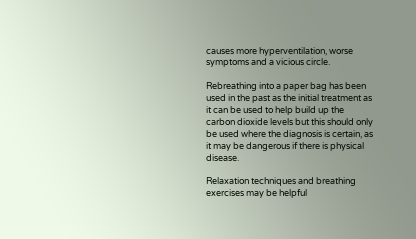causes more hyperventilation, worse symptoms and a vicious circle.

Rebreathing into a paper bag has been used in the past as the initial treatment as it can be used to help build up the carbon dioxide levels but this should only be used where the diagnosis is certain, as it may be dangerous if there is physical disease.

Relaxation techniques and breathing exercises may be helpful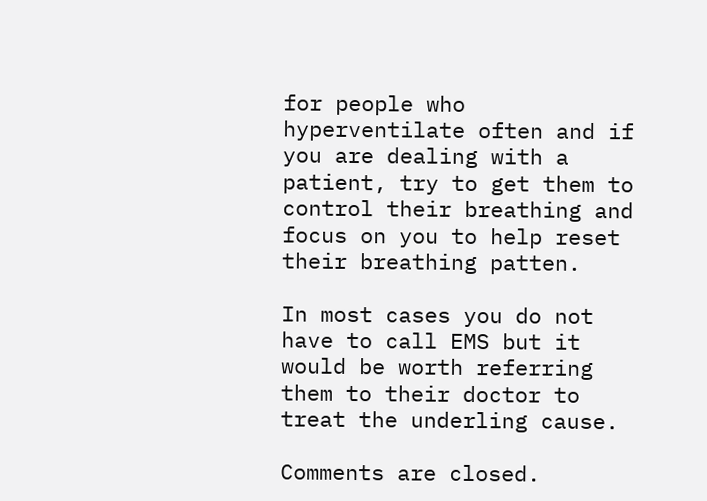for people who hyperventilate often and if you are dealing with a patient, try to get them to control their breathing and focus on you to help reset their breathing patten.

In most cases you do not have to call EMS but it would be worth referring them to their doctor to treat the underling cause.

Comments are closed.